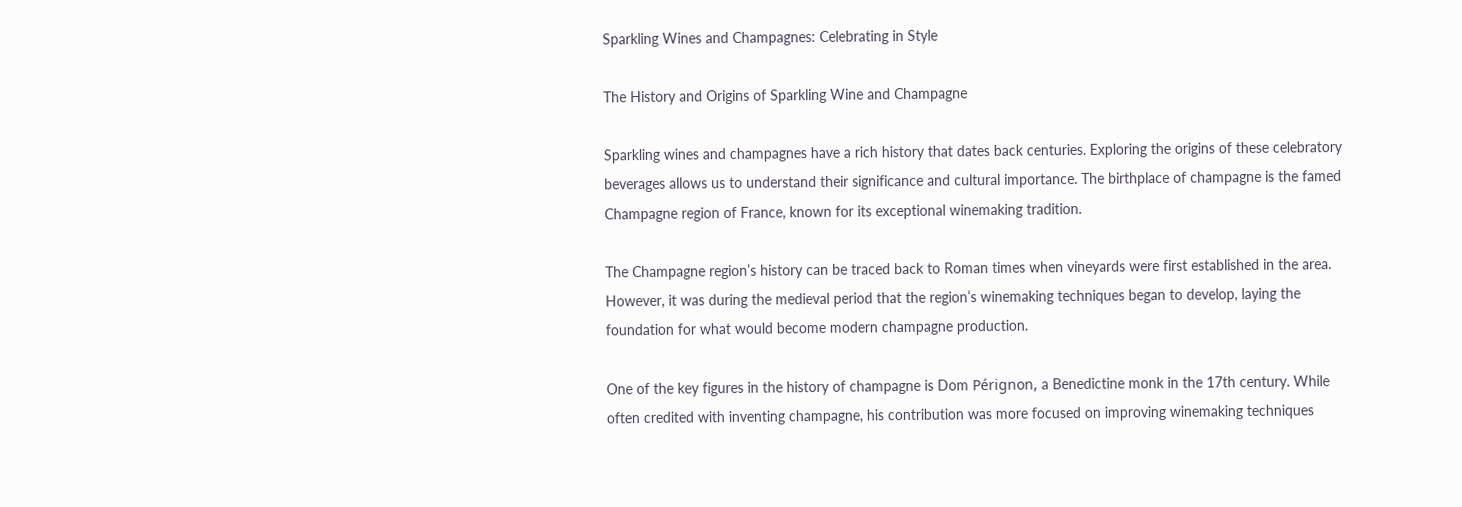Sparkling Wines and Champagnes: Celebrating in Style

The History and Origins of Sparkling Wine and Champagne

Sparkling wines and champagnes have a rich history that dates back centuries. Exploring the origins of these celebratory beverages allows us to understand their significance and cultural importance. The birthplace of champagne is the famed Champagne region of France, known for its exceptional winemaking tradition.

The Champagne region’s history can be traced back to Roman times when vineyards were first established in the area. However, it was during the medieval period that the region’s winemaking techniques began to develop, laying the foundation for what would become modern champagne production.

One of the key figures in the history of champagne is Dom Pérignon, a Benedictine monk in the 17th century. While often credited with inventing champagne, his contribution was more focused on improving winemaking techniques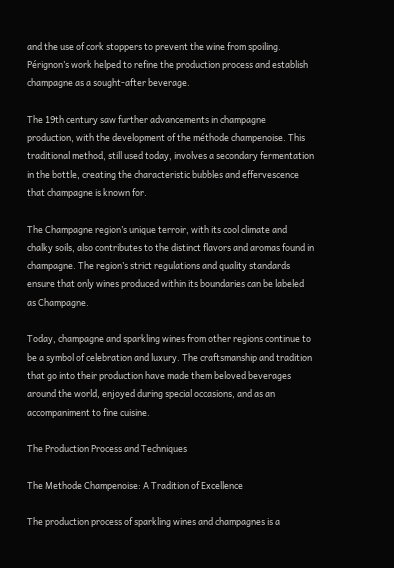and the use of cork stoppers to prevent the wine from spoiling. Pérignon’s work helped to refine the production process and establish champagne as a sought-after beverage.

The 19th century saw further advancements in champagne production, with the development of the méthode champenoise. This traditional method, still used today, involves a secondary fermentation in the bottle, creating the characteristic bubbles and effervescence that champagne is known for.

The Champagne region’s unique terroir, with its cool climate and chalky soils, also contributes to the distinct flavors and aromas found in champagne. The region’s strict regulations and quality standards ensure that only wines produced within its boundaries can be labeled as Champagne.

Today, champagne and sparkling wines from other regions continue to be a symbol of celebration and luxury. The craftsmanship and tradition that go into their production have made them beloved beverages around the world, enjoyed during special occasions, and as an accompaniment to fine cuisine.

The Production Process and Techniques

The Methode Champenoise: A Tradition of Excellence

The production process of sparkling wines and champagnes is a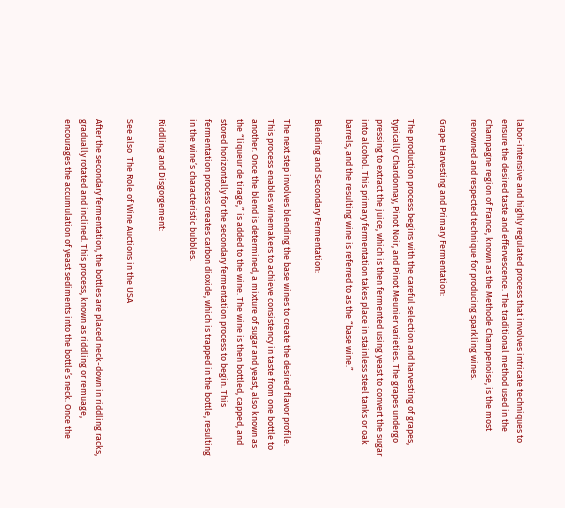labor-intensive and highly regulated process that involves intricate techniques to ensure the desired taste and effervescence. The traditional method used in the Champagne region of France, known as the Methode Champenoise, is the most renowned and respected technique for producing sparkling wines.

Grape Harvesting and Primary Fermentation:

The production process begins with the careful selection and harvesting of grapes, typically Chardonnay, Pinot Noir, and Pinot Meunier varieties. The grapes undergo pressing to extract the juice, which is then fermented using yeast to convert the sugar into alcohol. This primary fermentation takes place in stainless steel tanks or oak barrels, and the resulting wine is referred to as the “base wine.”

Blending and Secondary Fermentation:

The next step involves blending the base wines to create the desired flavor profile. This process enables winemakers to achieve consistency in taste from one bottle to another. Once the blend is determined, a mixture of sugar and yeast, also known as the “liqueur de tirage,” is added to the wine. The wine is then bottled, capped, and stored horizontally for the secondary fermentation process to begin. This fermentation process creates carbon dioxide, which is trapped in the bottle, resulting in the wine’s characteristic bubbles.

Riddling and Disgorgement:

See also  The Role of Wine Auctions in the USA

After the secondary fermentation, the bottles are placed neck-down in riddling racks, gradually rotated and inclined. This process, known as riddling or remuage, encourages the accumulation of yeast sediments into the bottle’s neck. Once the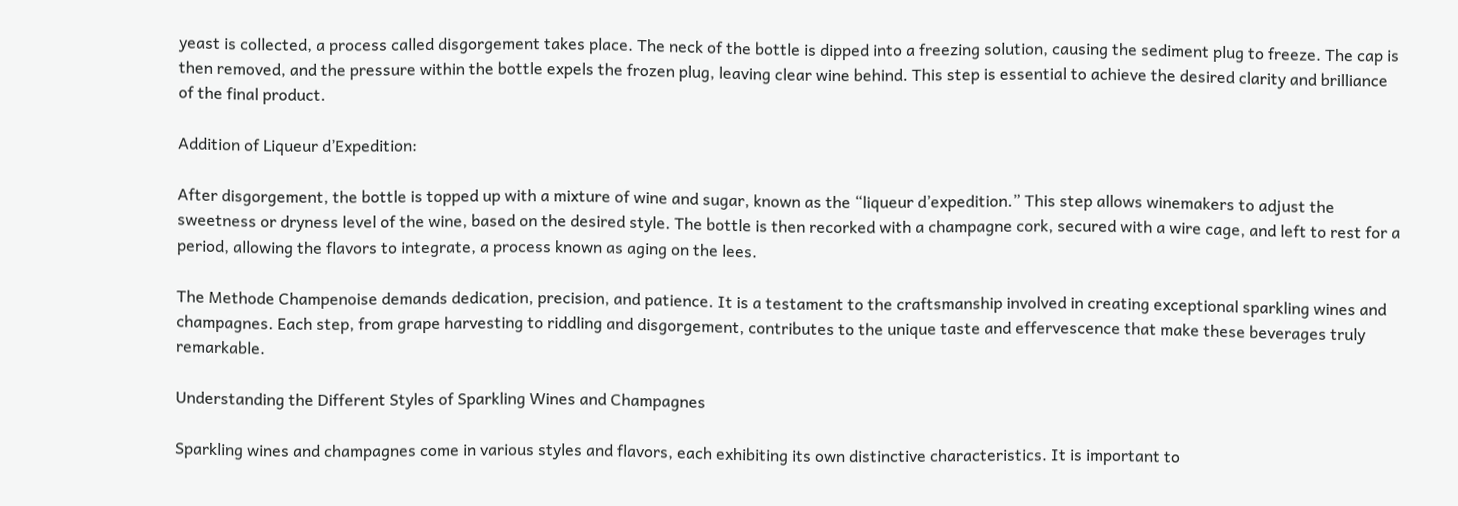yeast is collected, a process called disgorgement takes place. The neck of the bottle is dipped into a freezing solution, causing the sediment plug to freeze. The cap is then removed, and the pressure within the bottle expels the frozen plug, leaving clear wine behind. This step is essential to achieve the desired clarity and brilliance of the final product.

Addition of Liqueur d’Expedition:

After disgorgement, the bottle is topped up with a mixture of wine and sugar, known as the “liqueur d’expedition.” This step allows winemakers to adjust the sweetness or dryness level of the wine, based on the desired style. The bottle is then recorked with a champagne cork, secured with a wire cage, and left to rest for a period, allowing the flavors to integrate, a process known as aging on the lees.

The Methode Champenoise demands dedication, precision, and patience. It is a testament to the craftsmanship involved in creating exceptional sparkling wines and champagnes. Each step, from grape harvesting to riddling and disgorgement, contributes to the unique taste and effervescence that make these beverages truly remarkable.

Understanding the Different Styles of Sparkling Wines and Champagnes

Sparkling wines and champagnes come in various styles and flavors, each exhibiting its own distinctive characteristics. It is important to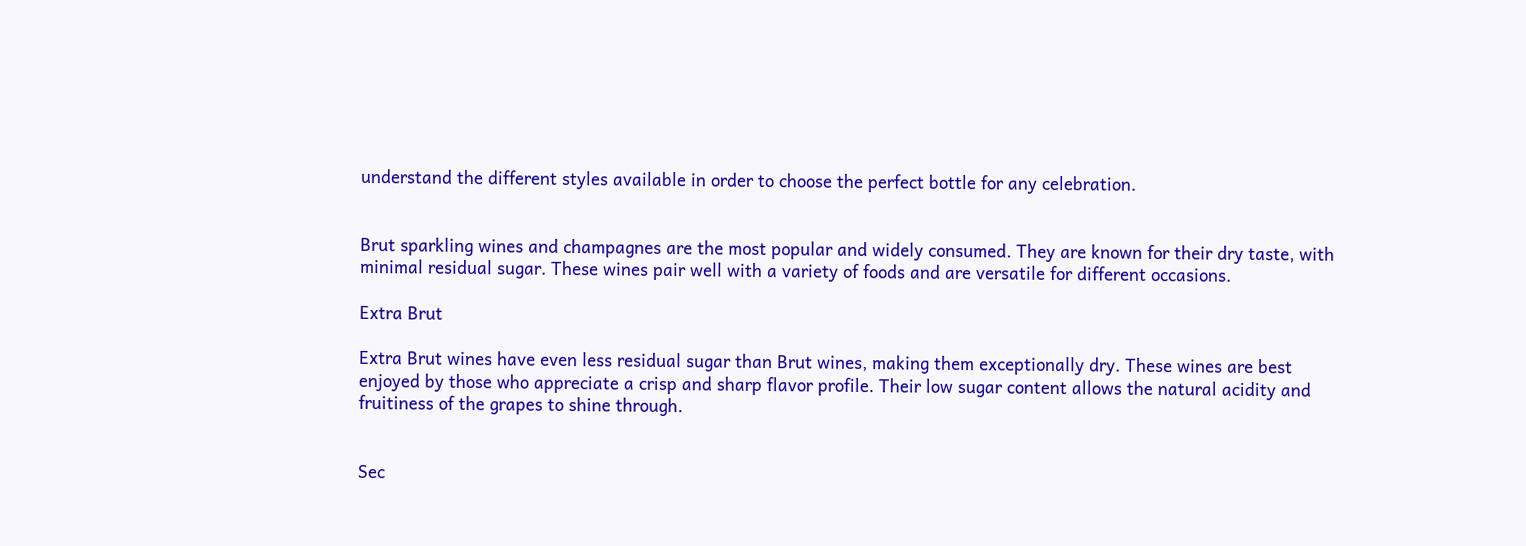understand the different styles available in order to choose the perfect bottle for any celebration.


Brut sparkling wines and champagnes are the most popular and widely consumed. They are known for their dry taste, with minimal residual sugar. These wines pair well with a variety of foods and are versatile for different occasions.

Extra Brut

Extra Brut wines have even less residual sugar than Brut wines, making them exceptionally dry. These wines are best enjoyed by those who appreciate a crisp and sharp flavor profile. Their low sugar content allows the natural acidity and fruitiness of the grapes to shine through.


Sec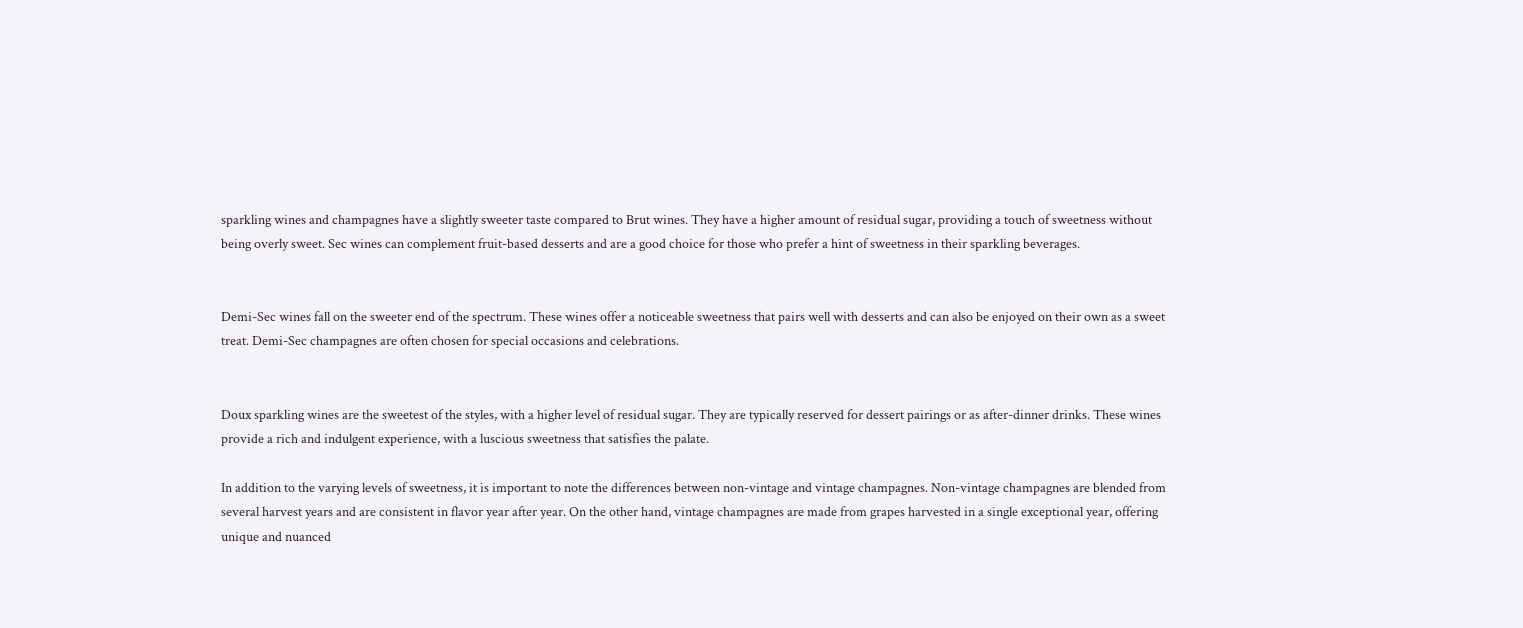sparkling wines and champagnes have a slightly sweeter taste compared to Brut wines. They have a higher amount of residual sugar, providing a touch of sweetness without being overly sweet. Sec wines can complement fruit-based desserts and are a good choice for those who prefer a hint of sweetness in their sparkling beverages.


Demi-Sec wines fall on the sweeter end of the spectrum. These wines offer a noticeable sweetness that pairs well with desserts and can also be enjoyed on their own as a sweet treat. Demi-Sec champagnes are often chosen for special occasions and celebrations.


Doux sparkling wines are the sweetest of the styles, with a higher level of residual sugar. They are typically reserved for dessert pairings or as after-dinner drinks. These wines provide a rich and indulgent experience, with a luscious sweetness that satisfies the palate.

In addition to the varying levels of sweetness, it is important to note the differences between non-vintage and vintage champagnes. Non-vintage champagnes are blended from several harvest years and are consistent in flavor year after year. On the other hand, vintage champagnes are made from grapes harvested in a single exceptional year, offering unique and nuanced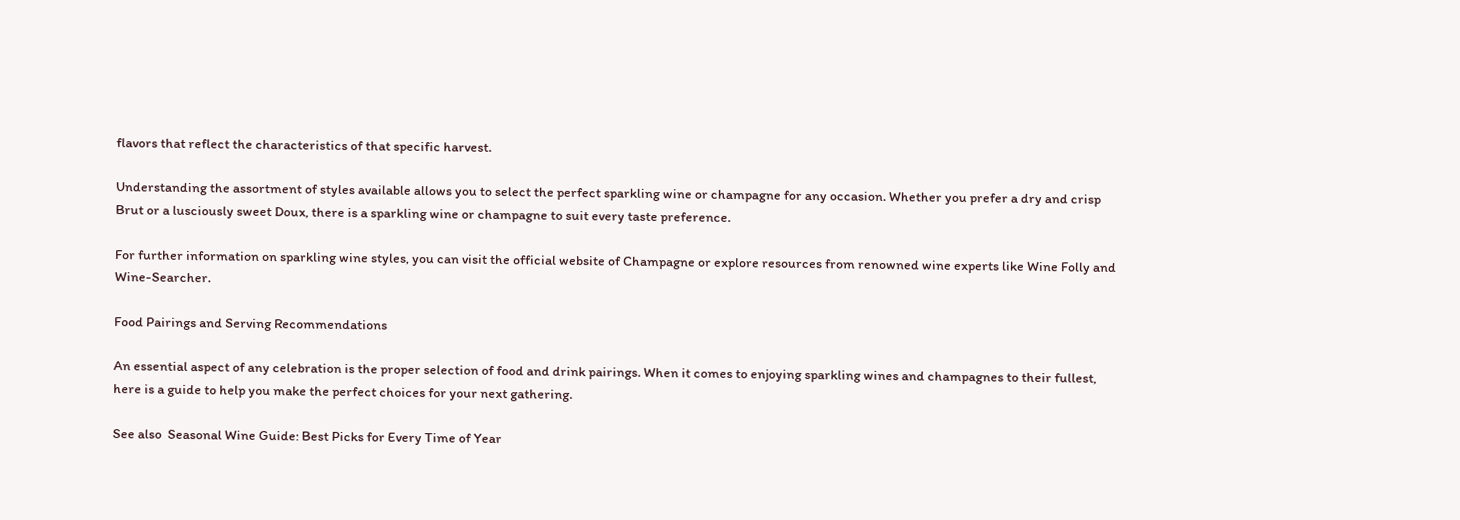flavors that reflect the characteristics of that specific harvest.

Understanding the assortment of styles available allows you to select the perfect sparkling wine or champagne for any occasion. Whether you prefer a dry and crisp Brut or a lusciously sweet Doux, there is a sparkling wine or champagne to suit every taste preference.

For further information on sparkling wine styles, you can visit the official website of Champagne or explore resources from renowned wine experts like Wine Folly and Wine-Searcher.

Food Pairings and Serving Recommendations

An essential aspect of any celebration is the proper selection of food and drink pairings. When it comes to enjoying sparkling wines and champagnes to their fullest, here is a guide to help you make the perfect choices for your next gathering.

See also  Seasonal Wine Guide: Best Picks for Every Time of Year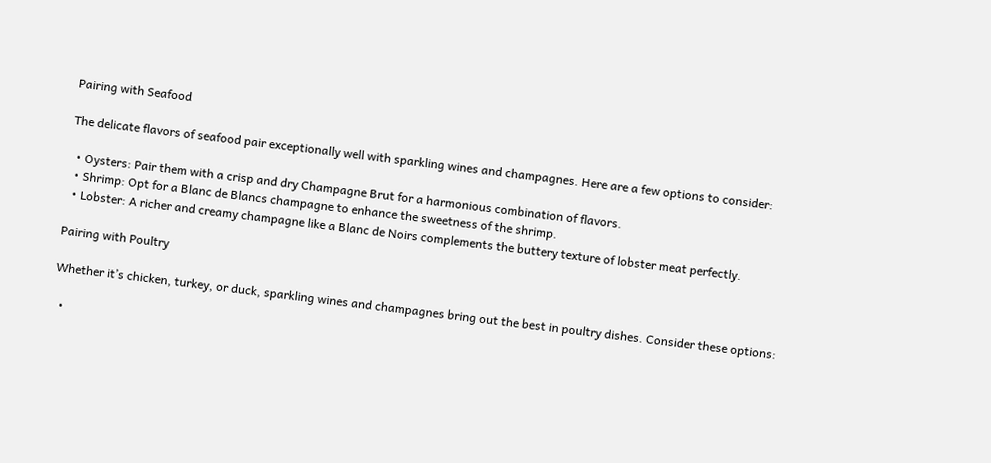Pairing with Seafood

The delicate flavors of seafood pair exceptionally well with sparkling wines and champagnes. Here are a few options to consider:

  • Oysters: Pair them with a crisp and dry Champagne Brut for a harmonious combination of flavors.
  • Shrimp: Opt for a Blanc de Blancs champagne to enhance the sweetness of the shrimp.
  • Lobster: A richer and creamy champagne like a Blanc de Noirs complements the buttery texture of lobster meat perfectly.

Pairing with Poultry

Whether it’s chicken, turkey, or duck, sparkling wines and champagnes bring out the best in poultry dishes. Consider these options:

  •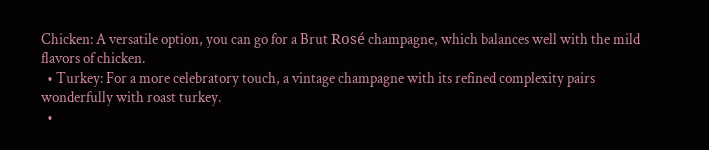Chicken: A versatile option, you can go for a Brut Rosé champagne, which balances well with the mild flavors of chicken.
  • Turkey: For a more celebratory touch, a vintage champagne with its refined complexity pairs wonderfully with roast turkey.
  •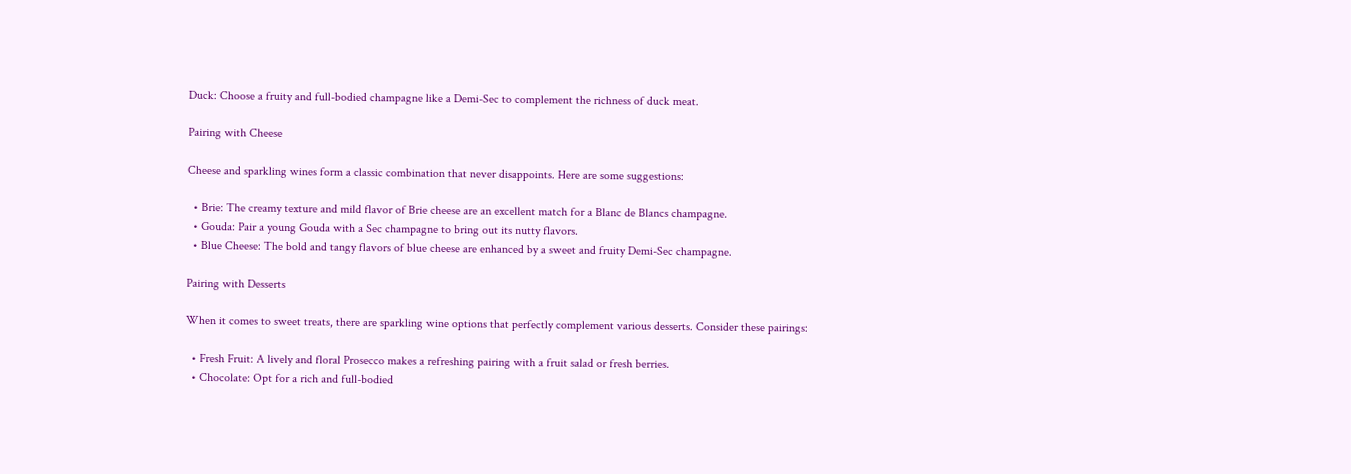Duck: Choose a fruity and full-bodied champagne like a Demi-Sec to complement the richness of duck meat.

Pairing with Cheese

Cheese and sparkling wines form a classic combination that never disappoints. Here are some suggestions:

  • Brie: The creamy texture and mild flavor of Brie cheese are an excellent match for a Blanc de Blancs champagne.
  • Gouda: Pair a young Gouda with a Sec champagne to bring out its nutty flavors.
  • Blue Cheese: The bold and tangy flavors of blue cheese are enhanced by a sweet and fruity Demi-Sec champagne.

Pairing with Desserts

When it comes to sweet treats, there are sparkling wine options that perfectly complement various desserts. Consider these pairings:

  • Fresh Fruit: A lively and floral Prosecco makes a refreshing pairing with a fruit salad or fresh berries.
  • Chocolate: Opt for a rich and full-bodied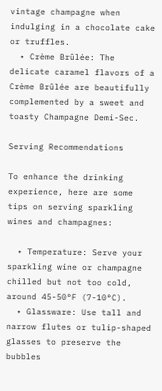vintage champagne when indulging in a chocolate cake or truffles.
  • Crème Brûlée: The delicate caramel flavors of a Crème Brûlée are beautifully complemented by a sweet and toasty Champagne Demi-Sec.

Serving Recommendations

To enhance the drinking experience, here are some tips on serving sparkling wines and champagnes:

  • Temperature: Serve your sparkling wine or champagne chilled but not too cold, around 45-50°F (7-10°C).
  • Glassware: Use tall and narrow flutes or tulip-shaped glasses to preserve the bubbles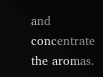and concentrate the aromas.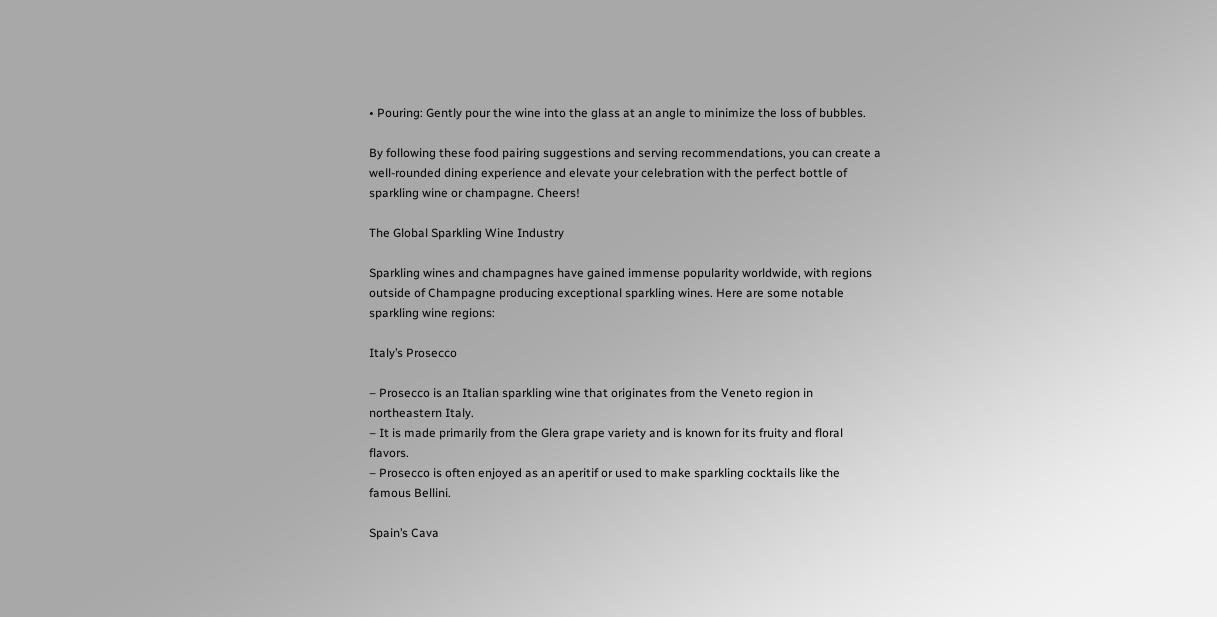• Pouring: Gently pour the wine into the glass at an angle to minimize the loss of bubbles.

By following these food pairing suggestions and serving recommendations, you can create a well-rounded dining experience and elevate your celebration with the perfect bottle of sparkling wine or champagne. Cheers!

The Global Sparkling Wine Industry

Sparkling wines and champagnes have gained immense popularity worldwide, with regions outside of Champagne producing exceptional sparkling wines. Here are some notable sparkling wine regions:

Italy’s Prosecco

– Prosecco is an Italian sparkling wine that originates from the Veneto region in northeastern Italy.
– It is made primarily from the Glera grape variety and is known for its fruity and floral flavors.
– Prosecco is often enjoyed as an aperitif or used to make sparkling cocktails like the famous Bellini.

Spain’s Cava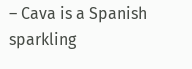– Cava is a Spanish sparkling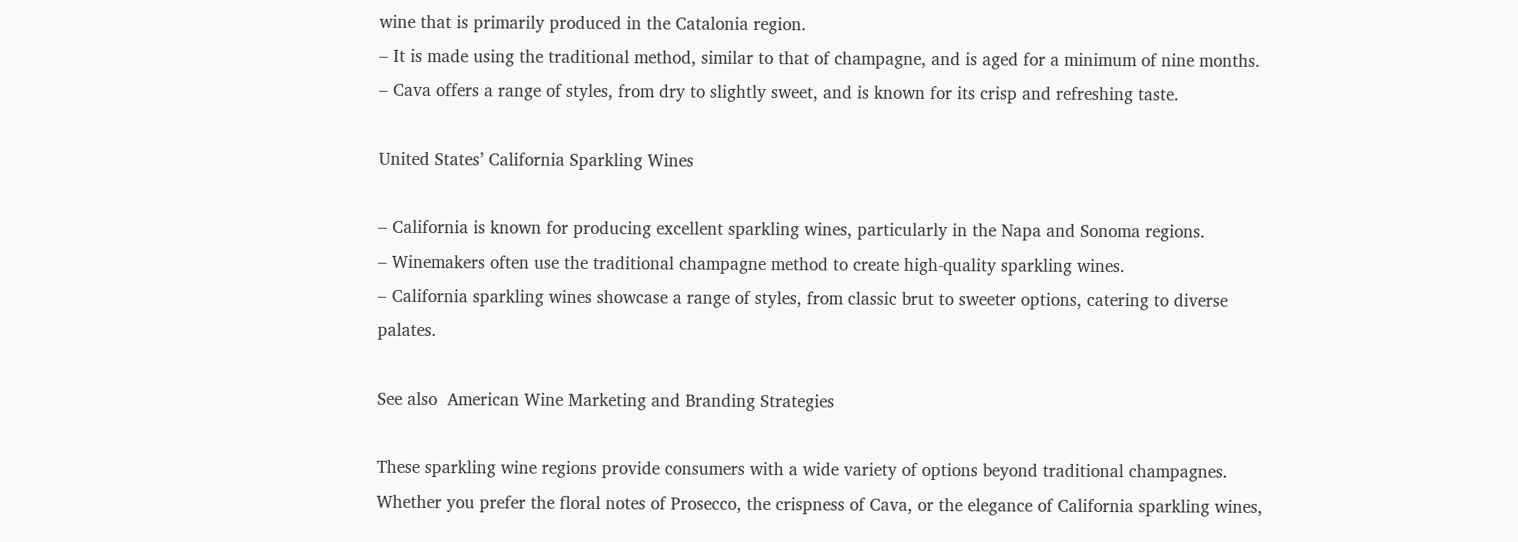wine that is primarily produced in the Catalonia region.
– It is made using the traditional method, similar to that of champagne, and is aged for a minimum of nine months.
– Cava offers a range of styles, from dry to slightly sweet, and is known for its crisp and refreshing taste.

United States’ California Sparkling Wines

– California is known for producing excellent sparkling wines, particularly in the Napa and Sonoma regions.
– Winemakers often use the traditional champagne method to create high-quality sparkling wines.
– California sparkling wines showcase a range of styles, from classic brut to sweeter options, catering to diverse palates.

See also  American Wine Marketing and Branding Strategies

These sparkling wine regions provide consumers with a wide variety of options beyond traditional champagnes. Whether you prefer the floral notes of Prosecco, the crispness of Cava, or the elegance of California sparkling wines,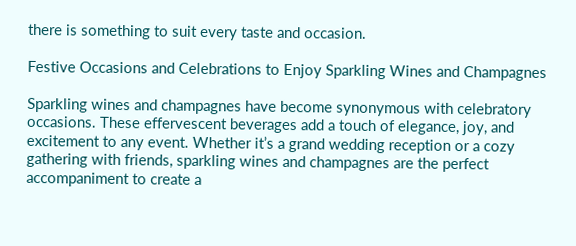there is something to suit every taste and occasion.

Festive Occasions and Celebrations to Enjoy Sparkling Wines and Champagnes

Sparkling wines and champagnes have become synonymous with celebratory occasions. These effervescent beverages add a touch of elegance, joy, and excitement to any event. Whether it’s a grand wedding reception or a cozy gathering with friends, sparkling wines and champagnes are the perfect accompaniment to create a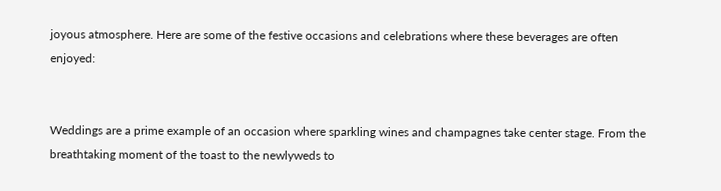joyous atmosphere. Here are some of the festive occasions and celebrations where these beverages are often enjoyed:


Weddings are a prime example of an occasion where sparkling wines and champagnes take center stage. From the breathtaking moment of the toast to the newlyweds to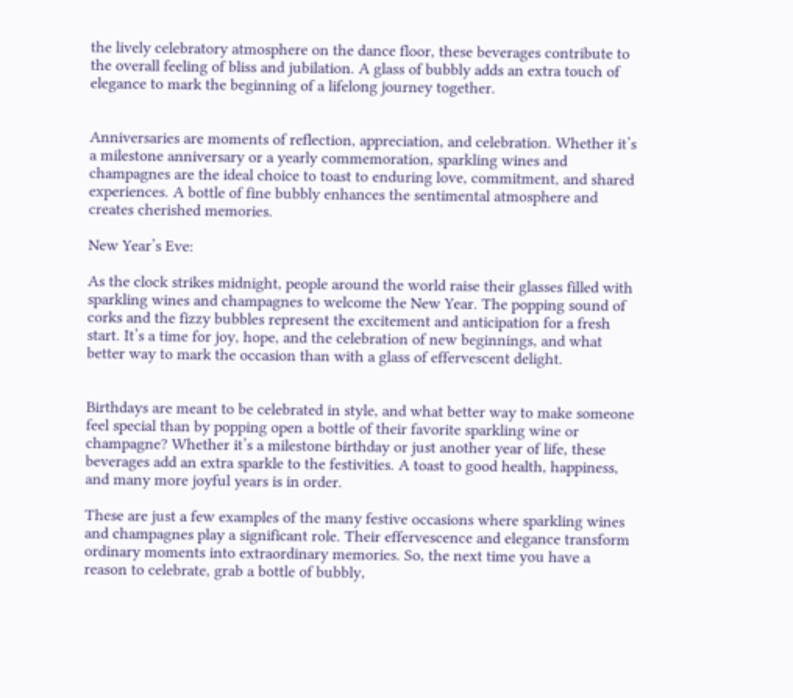the lively celebratory atmosphere on the dance floor, these beverages contribute to the overall feeling of bliss and jubilation. A glass of bubbly adds an extra touch of elegance to mark the beginning of a lifelong journey together.


Anniversaries are moments of reflection, appreciation, and celebration. Whether it’s a milestone anniversary or a yearly commemoration, sparkling wines and champagnes are the ideal choice to toast to enduring love, commitment, and shared experiences. A bottle of fine bubbly enhances the sentimental atmosphere and creates cherished memories.

New Year’s Eve:

As the clock strikes midnight, people around the world raise their glasses filled with sparkling wines and champagnes to welcome the New Year. The popping sound of corks and the fizzy bubbles represent the excitement and anticipation for a fresh start. It’s a time for joy, hope, and the celebration of new beginnings, and what better way to mark the occasion than with a glass of effervescent delight.


Birthdays are meant to be celebrated in style, and what better way to make someone feel special than by popping open a bottle of their favorite sparkling wine or champagne? Whether it’s a milestone birthday or just another year of life, these beverages add an extra sparkle to the festivities. A toast to good health, happiness, and many more joyful years is in order.

These are just a few examples of the many festive occasions where sparkling wines and champagnes play a significant role. Their effervescence and elegance transform ordinary moments into extraordinary memories. So, the next time you have a reason to celebrate, grab a bottle of bubbly,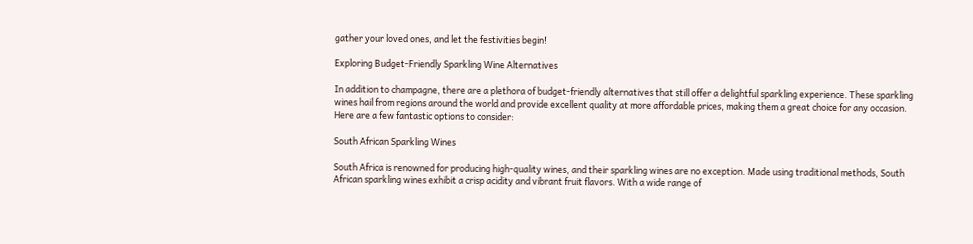gather your loved ones, and let the festivities begin!

Exploring Budget-Friendly Sparkling Wine Alternatives

In addition to champagne, there are a plethora of budget-friendly alternatives that still offer a delightful sparkling experience. These sparkling wines hail from regions around the world and provide excellent quality at more affordable prices, making them a great choice for any occasion. Here are a few fantastic options to consider:

South African Sparkling Wines

South Africa is renowned for producing high-quality wines, and their sparkling wines are no exception. Made using traditional methods, South African sparkling wines exhibit a crisp acidity and vibrant fruit flavors. With a wide range of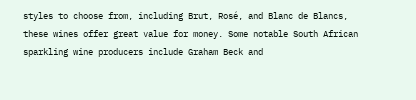styles to choose from, including Brut, Rosé, and Blanc de Blancs, these wines offer great value for money. Some notable South African sparkling wine producers include Graham Beck and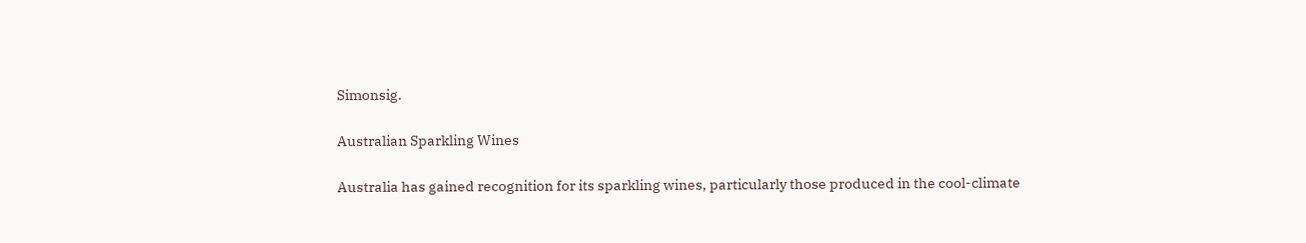Simonsig.

Australian Sparkling Wines

Australia has gained recognition for its sparkling wines, particularly those produced in the cool-climate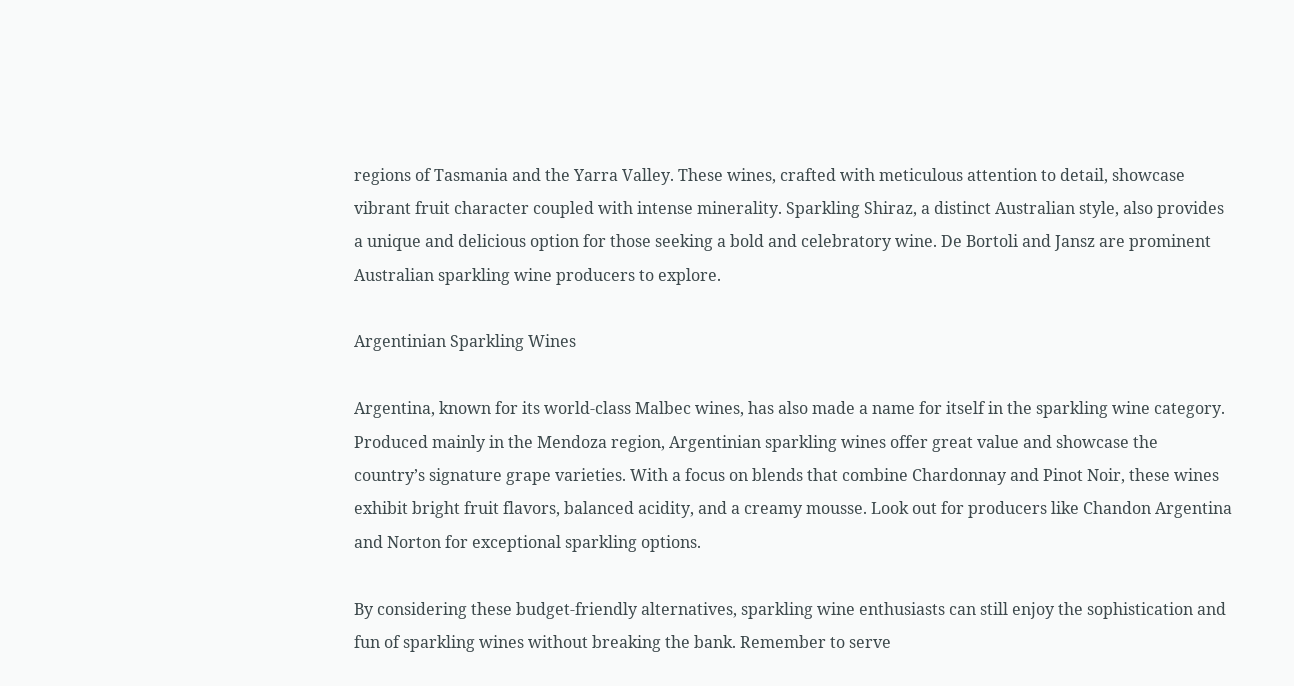regions of Tasmania and the Yarra Valley. These wines, crafted with meticulous attention to detail, showcase vibrant fruit character coupled with intense minerality. Sparkling Shiraz, a distinct Australian style, also provides a unique and delicious option for those seeking a bold and celebratory wine. De Bortoli and Jansz are prominent Australian sparkling wine producers to explore.

Argentinian Sparkling Wines

Argentina, known for its world-class Malbec wines, has also made a name for itself in the sparkling wine category. Produced mainly in the Mendoza region, Argentinian sparkling wines offer great value and showcase the country’s signature grape varieties. With a focus on blends that combine Chardonnay and Pinot Noir, these wines exhibit bright fruit flavors, balanced acidity, and a creamy mousse. Look out for producers like Chandon Argentina and Norton for exceptional sparkling options.

By considering these budget-friendly alternatives, sparkling wine enthusiasts can still enjoy the sophistication and fun of sparkling wines without breaking the bank. Remember to serve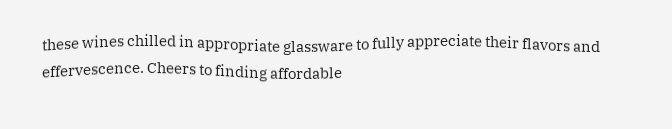these wines chilled in appropriate glassware to fully appreciate their flavors and effervescence. Cheers to finding affordable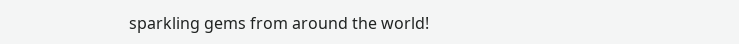sparkling gems from around the world!